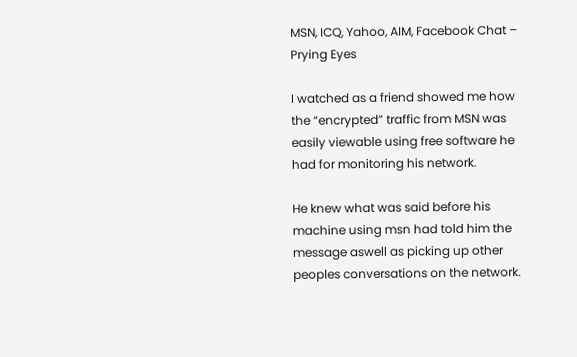MSN, ICQ, Yahoo, AIM, Facebook Chat – Prying Eyes

I watched as a friend showed me how the “encrypted” traffic from MSN was easily viewable using free software he had for monitoring his network.

He knew what was said before his machine using msn had told him the message aswell as picking up other peoples conversations on the network.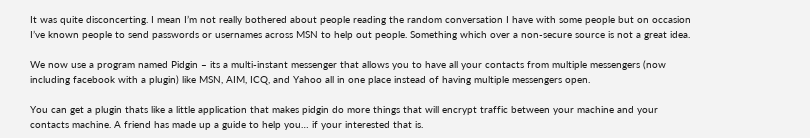It was quite disconcerting. I mean I’m not really bothered about people reading the random conversation I have with some people but on occasion I’ve known people to send passwords or usernames across MSN to help out people. Something which over a non-secure source is not a great idea.

We now use a program named Pidgin – its a multi-instant messenger that allows you to have all your contacts from multiple messengers (now including facebook with a plugin) like MSN, AIM, ICQ, and Yahoo all in one place instead of having multiple messengers open.

You can get a plugin thats like a little application that makes pidgin do more things that will encrypt traffic between your machine and your contacts machine. A friend has made up a guide to help you… if your interested that is.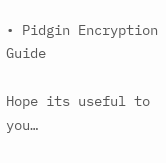• Pidgin Encryption Guide

Hope its useful to you…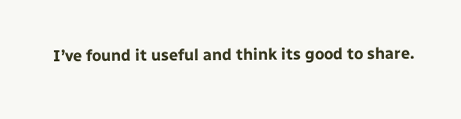I’ve found it useful and think its good to share.